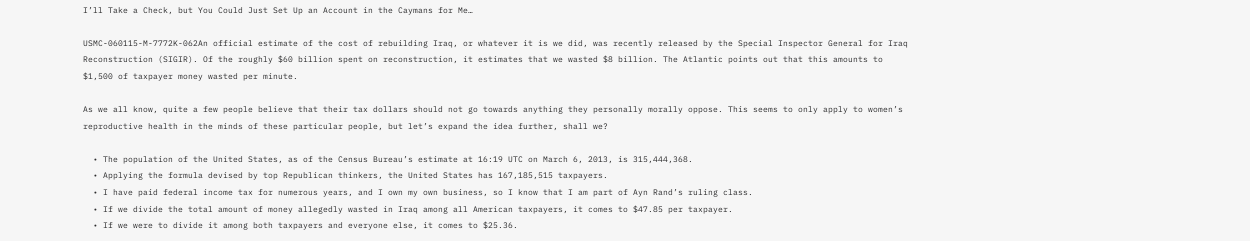I’ll Take a Check, but You Could Just Set Up an Account in the Caymans for Me…

USMC-060115-M-7772K-062An official estimate of the cost of rebuilding Iraq, or whatever it is we did, was recently released by the Special Inspector General for Iraq Reconstruction (SIGIR). Of the roughly $60 billion spent on reconstruction, it estimates that we wasted $8 billion. The Atlantic points out that this amounts to $1,500 of taxpayer money wasted per minute.

As we all know, quite a few people believe that their tax dollars should not go towards anything they personally morally oppose. This seems to only apply to women’s reproductive health in the minds of these particular people, but let’s expand the idea further, shall we?

  • The population of the United States, as of the Census Bureau’s estimate at 16:19 UTC on March 6, 2013, is 315,444,368.
  • Applying the formula devised by top Republican thinkers, the United States has 167,185,515 taxpayers.
  • I have paid federal income tax for numerous years, and I own my own business, so I know that I am part of Ayn Rand’s ruling class.
  • If we divide the total amount of money allegedly wasted in Iraq among all American taxpayers, it comes to $47.85 per taxpayer.
  • If we were to divide it among both taxpayers and everyone else, it comes to $25.36.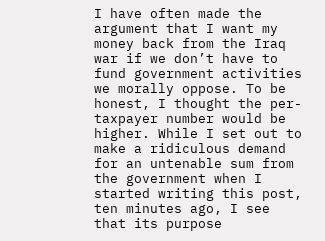I have often made the argument that I want my money back from the Iraq war if we don’t have to fund government activities we morally oppose. To be honest, I thought the per-taxpayer number would be higher. While I set out to make a ridiculous demand for an untenable sum from the government when I started writing this post, ten minutes ago, I see that its purpose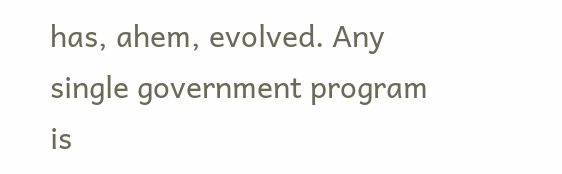has, ahem, evolved. Any single government program is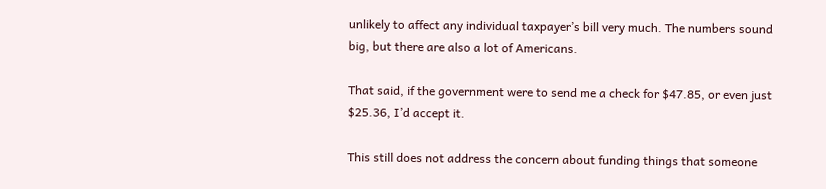unlikely to affect any individual taxpayer’s bill very much. The numbers sound big, but there are also a lot of Americans.

That said, if the government were to send me a check for $47.85, or even just $25.36, I’d accept it.

This still does not address the concern about funding things that someone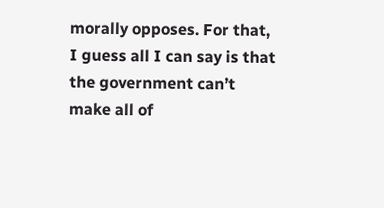morally opposes. For that, I guess all I can say is that the government can’t make all of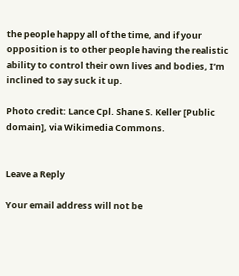the people happy all of the time, and if your opposition is to other people having the realistic ability to control their own lives and bodies, I’m inclined to say suck it up.

Photo credit: Lance Cpl. Shane S. Keller [Public domain], via Wikimedia Commons.


Leave a Reply

Your email address will not be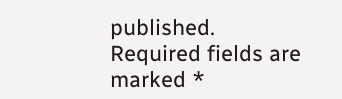published. Required fields are marked *